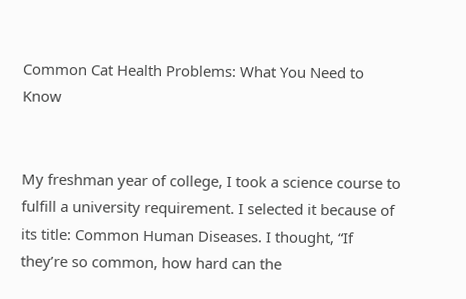Common Cat Health Problems: What You Need to Know


My freshman year of college, I took a science course to fulfill a university requirement. I selected it because of its title: Common Human Diseases. I thought, “If they’re so common, how hard can the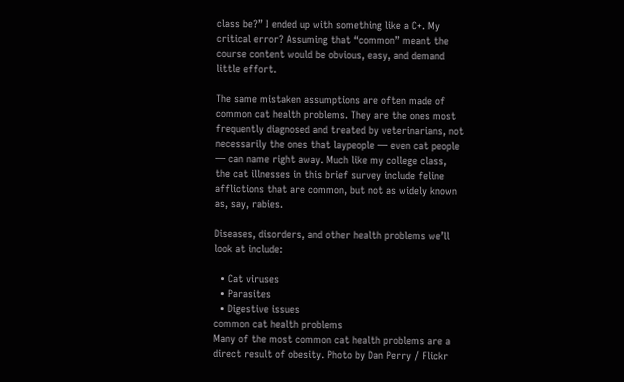class be?” I ended up with something like a C+. My critical error? Assuming that “common” meant the course content would be obvious, easy, and demand little effort.

The same mistaken assumptions are often made of common cat health problems. They are the ones most frequently diagnosed and treated by veterinarians, not necessarily the ones that laypeople — even cat people — can name right away. Much like my college class, the cat illnesses in this brief survey include feline afflictions that are common, but not as widely known as, say, rabies.

Diseases, disorders, and other health problems we’ll look at include:

  • Cat viruses
  • Parasites
  • Digestive issues
common cat health problems
Many of the most common cat health problems are a direct result of obesity. Photo by Dan Perry / Flickr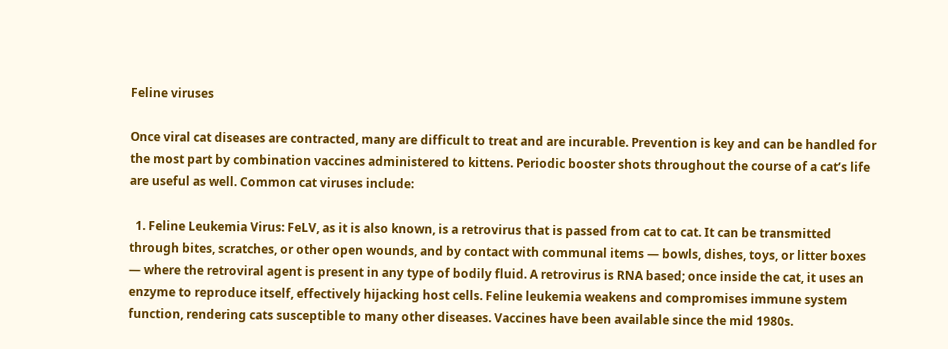Feline viruses

Once viral cat diseases are contracted, many are difficult to treat and are incurable. Prevention is key and can be handled for the most part by combination vaccines administered to kittens. Periodic booster shots throughout the course of a cat’s life are useful as well. Common cat viruses include:

  1. Feline Leukemia Virus: FeLV, as it is also known, is a retrovirus that is passed from cat to cat. It can be transmitted through bites, scratches, or other open wounds, and by contact with communal items — bowls, dishes, toys, or litter boxes — where the retroviral agent is present in any type of bodily fluid. A retrovirus is RNA based; once inside the cat, it uses an enzyme to reproduce itself, effectively hijacking host cells. Feline leukemia weakens and compromises immune system function, rendering cats susceptible to many other diseases. Vaccines have been available since the mid 1980s.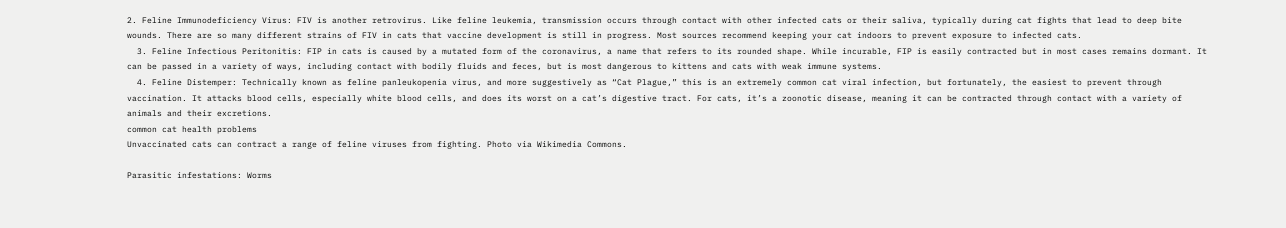2. Feline Immunodeficiency Virus: FIV is another retrovirus. Like feline leukemia, transmission occurs through contact with other infected cats or their saliva, typically during cat fights that lead to deep bite wounds. There are so many different strains of FIV in cats that vaccine development is still in progress. Most sources recommend keeping your cat indoors to prevent exposure to infected cats.
  3. Feline Infectious Peritonitis: FIP in cats is caused by a mutated form of the coronavirus, a name that refers to its rounded shape. While incurable, FIP is easily contracted but in most cases remains dormant. It can be passed in a variety of ways, including contact with bodily fluids and feces, but is most dangerous to kittens and cats with weak immune systems.
  4. Feline Distemper: Technically known as feline panleukopenia virus, and more suggestively as “Cat Plague,” this is an extremely common cat viral infection, but fortunately, the easiest to prevent through vaccination. It attacks blood cells, especially white blood cells, and does its worst on a cat’s digestive tract. For cats, it’s a zoonotic disease, meaning it can be contracted through contact with a variety of animals and their excretions.
common cat health problems
Unvaccinated cats can contract a range of feline viruses from fighting. Photo via Wikimedia Commons.

Parasitic infestations: Worms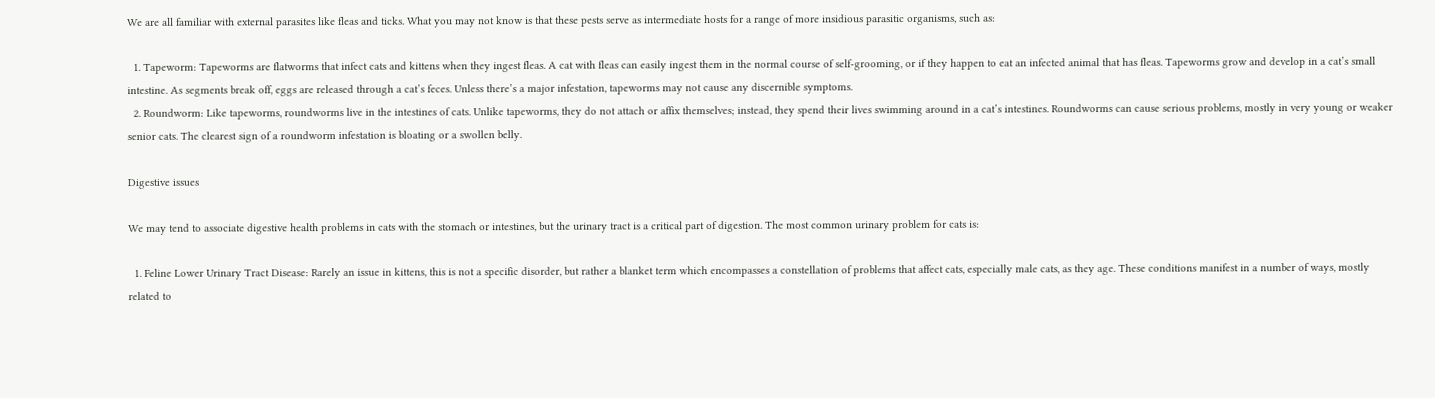We are all familiar with external parasites like fleas and ticks. What you may not know is that these pests serve as intermediate hosts for a range of more insidious parasitic organisms, such as:

  1. Tapeworm: Tapeworms are flatworms that infect cats and kittens when they ingest fleas. A cat with fleas can easily ingest them in the normal course of self-grooming, or if they happen to eat an infected animal that has fleas. Tapeworms grow and develop in a cat’s small intestine. As segments break off, eggs are released through a cat’s feces. Unless there’s a major infestation, tapeworms may not cause any discernible symptoms.
  2. Roundworm: Like tapeworms, roundworms live in the intestines of cats. Unlike tapeworms, they do not attach or affix themselves; instead, they spend their lives swimming around in a cat’s intestines. Roundworms can cause serious problems, mostly in very young or weaker senior cats. The clearest sign of a roundworm infestation is bloating or a swollen belly.

Digestive issues

We may tend to associate digestive health problems in cats with the stomach or intestines, but the urinary tract is a critical part of digestion. The most common urinary problem for cats is:

  1. Feline Lower Urinary Tract Disease: Rarely an issue in kittens, this is not a specific disorder, but rather a blanket term which encompasses a constellation of problems that affect cats, especially male cats, as they age. These conditions manifest in a number of ways, mostly related to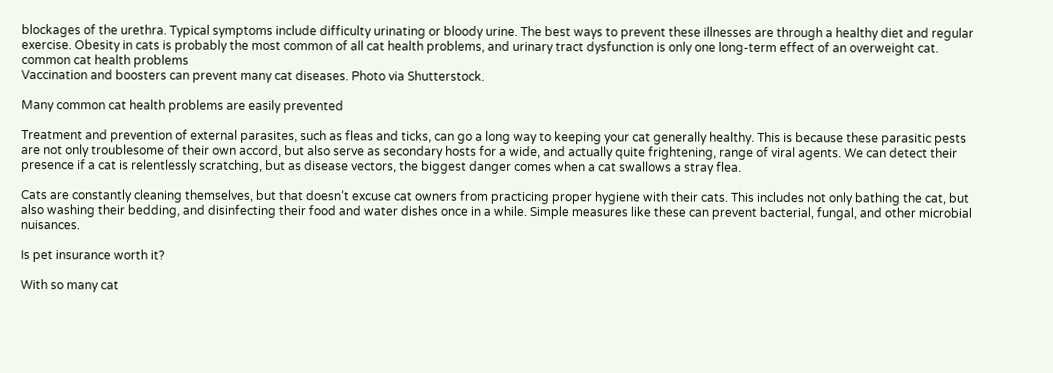blockages of the urethra. Typical symptoms include difficulty urinating or bloody urine. The best ways to prevent these illnesses are through a healthy diet and regular exercise. Obesity in cats is probably the most common of all cat health problems, and urinary tract dysfunction is only one long-term effect of an overweight cat.
common cat health problems
Vaccination and boosters can prevent many cat diseases. Photo via Shutterstock.

Many common cat health problems are easily prevented

Treatment and prevention of external parasites, such as fleas and ticks, can go a long way to keeping your cat generally healthy. This is because these parasitic pests are not only troublesome of their own accord, but also serve as secondary hosts for a wide, and actually quite frightening, range of viral agents. We can detect their presence if a cat is relentlessly scratching, but as disease vectors, the biggest danger comes when a cat swallows a stray flea.

Cats are constantly cleaning themselves, but that doesn’t excuse cat owners from practicing proper hygiene with their cats. This includes not only bathing the cat, but also washing their bedding, and disinfecting their food and water dishes once in a while. Simple measures like these can prevent bacterial, fungal, and other microbial nuisances.

Is pet insurance worth it?

With so many cat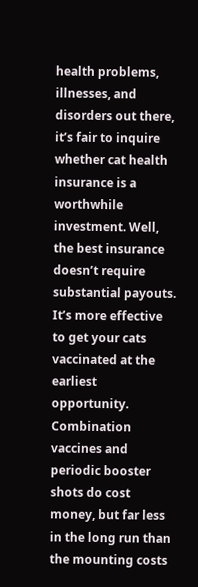health problems, illnesses, and disorders out there, it’s fair to inquire whether cat health insurance is a worthwhile investment. Well, the best insurance doesn’t require substantial payouts. It’s more effective to get your cats vaccinated at the earliest opportunity. Combination vaccines and periodic booster shots do cost money, but far less in the long run than the mounting costs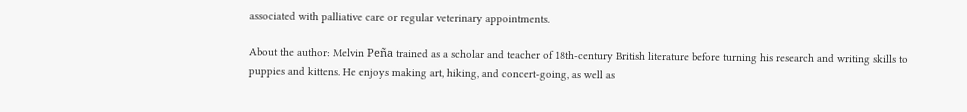associated with palliative care or regular veterinary appointments.

About the author: Melvin Peña trained as a scholar and teacher of 18th-century British literature before turning his research and writing skills to puppies and kittens. He enjoys making art, hiking, and concert-going, as well as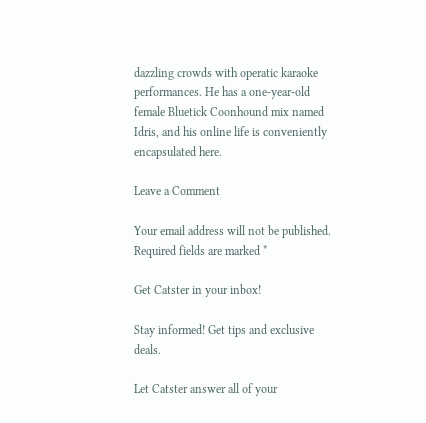dazzling crowds with operatic karaoke performances. He has a one-year-old female Bluetick Coonhound mix named Idris, and his online life is conveniently encapsulated here.

Leave a Comment

Your email address will not be published. Required fields are marked *

Get Catster in your inbox!

Stay informed! Get tips and exclusive deals.

Let Catster answer all of your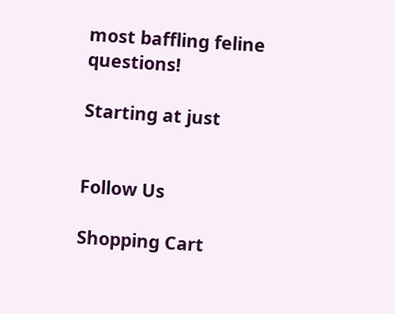most baffling feline questions!

Starting at just


Follow Us

Shopping Cart